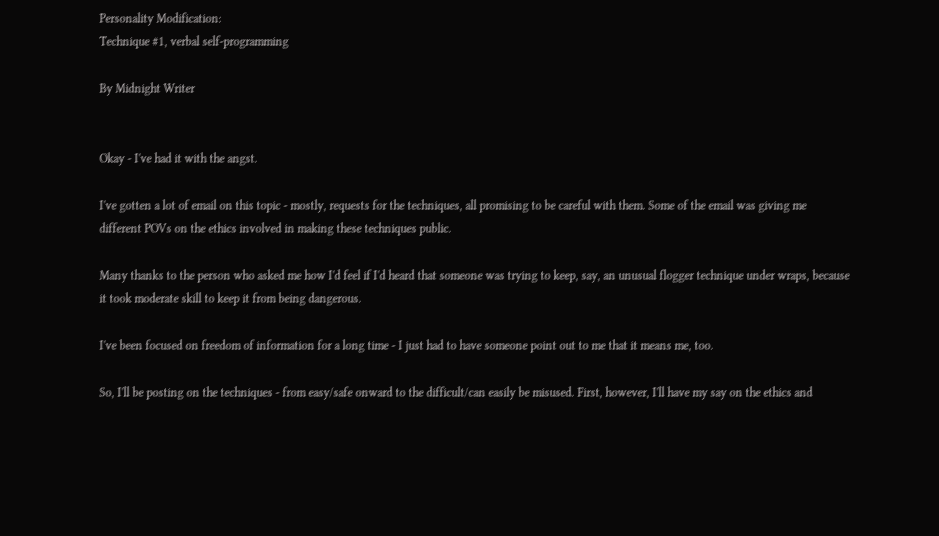Personality Modification:
Technique #1, verbal self-programming

By Midnight Writer


Okay - I've had it with the angst.

I've gotten a lot of email on this topic - mostly, requests for the techniques, all promising to be careful with them. Some of the email was giving me different POVs on the ethics involved in making these techniques public.

Many thanks to the person who asked me how I'd feel if I'd heard that someone was trying to keep, say, an unusual flogger technique under wraps, because it took moderate skill to keep it from being dangerous.

I've been focused on freedom of information for a long time - I just had to have someone point out to me that it means me, too.

So, I'll be posting on the techniques - from easy/safe onward to the difficult/can easily be misused. First, however, I'll have my say on the ethics and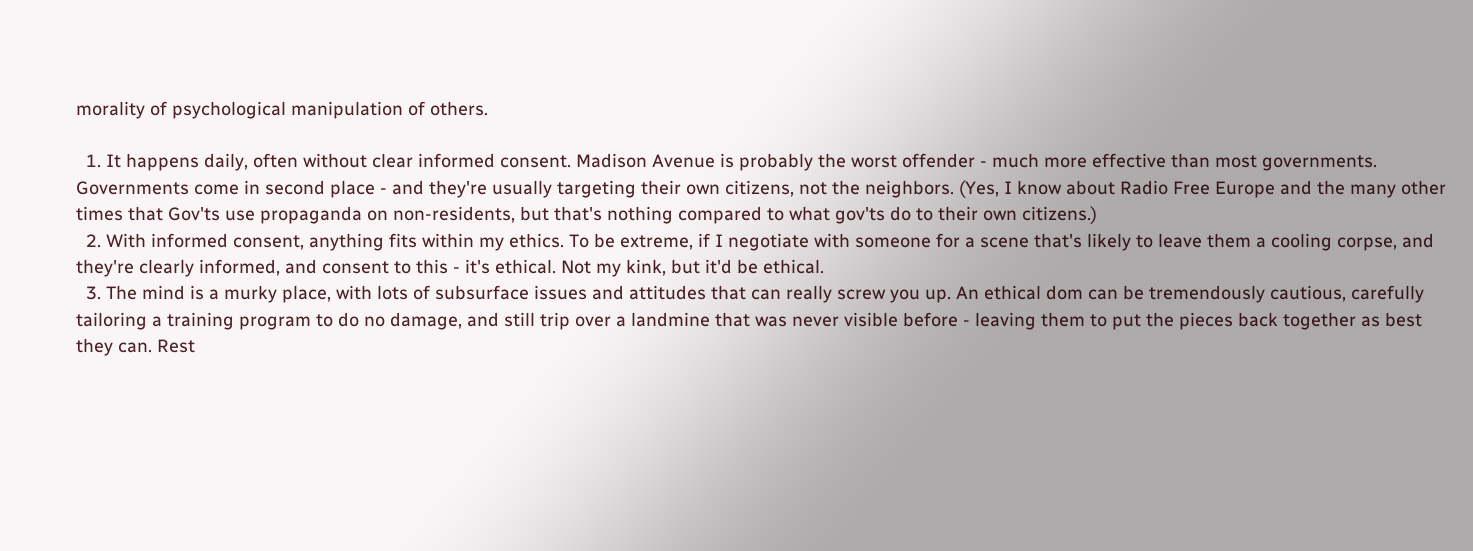morality of psychological manipulation of others.

  1. It happens daily, often without clear informed consent. Madison Avenue is probably the worst offender - much more effective than most governments. Governments come in second place - and they're usually targeting their own citizens, not the neighbors. (Yes, I know about Radio Free Europe and the many other times that Gov'ts use propaganda on non-residents, but that's nothing compared to what gov'ts do to their own citizens.)
  2. With informed consent, anything fits within my ethics. To be extreme, if I negotiate with someone for a scene that's likely to leave them a cooling corpse, and they're clearly informed, and consent to this - it's ethical. Not my kink, but it'd be ethical.
  3. The mind is a murky place, with lots of subsurface issues and attitudes that can really screw you up. An ethical dom can be tremendously cautious, carefully tailoring a training program to do no damage, and still trip over a landmine that was never visible before - leaving them to put the pieces back together as best they can. Rest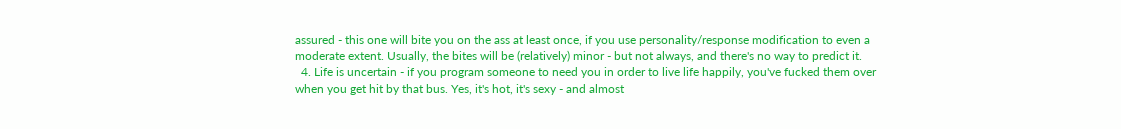assured - this one will bite you on the ass at least once, if you use personality/response modification to even a moderate extent. Usually, the bites will be (relatively) minor - but not always, and there's no way to predict it.
  4. Life is uncertain - if you program someone to need you in order to live life happily, you've fucked them over when you get hit by that bus. Yes, it's hot, it's sexy - and almost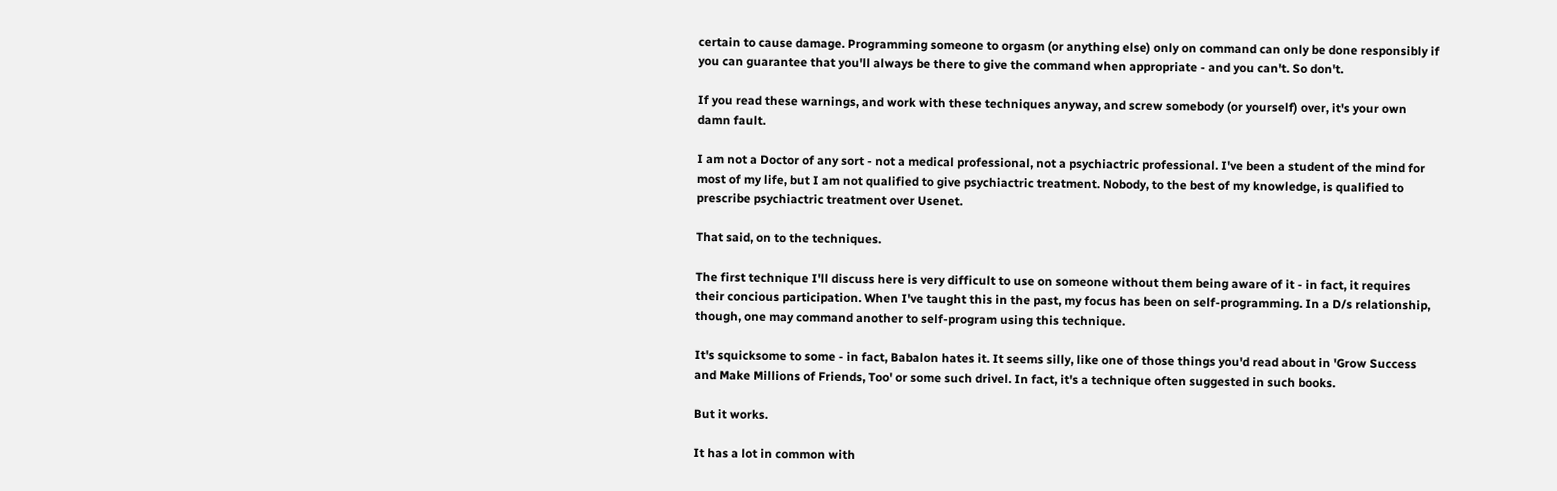certain to cause damage. Programming someone to orgasm (or anything else) only on command can only be done responsibly if you can guarantee that you'll always be there to give the command when appropriate - and you can't. So don't.

If you read these warnings, and work with these techniques anyway, and screw somebody (or yourself) over, it's your own damn fault.

I am not a Doctor of any sort - not a medical professional, not a psychiactric professional. I've been a student of the mind for most of my life, but I am not qualified to give psychiactric treatment. Nobody, to the best of my knowledge, is qualified to prescribe psychiactric treatment over Usenet.

That said, on to the techniques.

The first technique I'll discuss here is very difficult to use on someone without them being aware of it - in fact, it requires their concious participation. When I've taught this in the past, my focus has been on self-programming. In a D/s relationship, though, one may command another to self-program using this technique.

It's squicksome to some - in fact, Babalon hates it. It seems silly, like one of those things you'd read about in 'Grow Success and Make Millions of Friends, Too' or some such drivel. In fact, it's a technique often suggested in such books.

But it works.

It has a lot in common with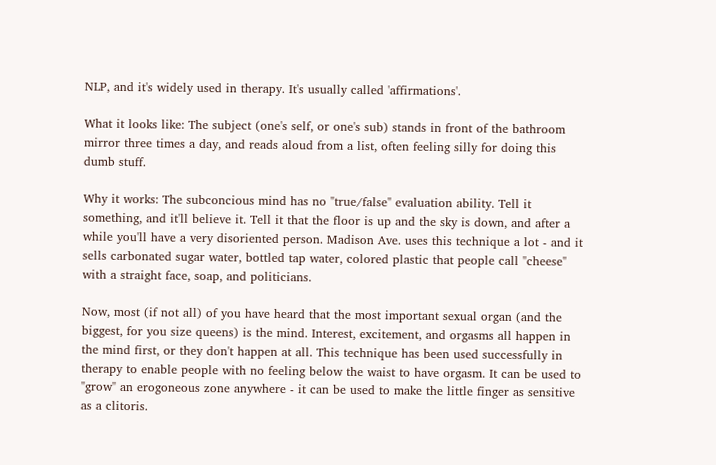NLP, and it's widely used in therapy. It's usually called 'affirmations'.

What it looks like: The subject (one's self, or one's sub) stands in front of the bathroom mirror three times a day, and reads aloud from a list, often feeling silly for doing this dumb stuff.

Why it works: The subconcious mind has no "true/false" evaluation ability. Tell it something, and it'll believe it. Tell it that the floor is up and the sky is down, and after a while you'll have a very disoriented person. Madison Ave. uses this technique a lot - and it sells carbonated sugar water, bottled tap water, colored plastic that people call "cheese" with a straight face, soap, and politicians.

Now, most (if not all) of you have heard that the most important sexual organ (and the biggest, for you size queens) is the mind. Interest, excitement, and orgasms all happen in the mind first, or they don't happen at all. This technique has been used successfully in therapy to enable people with no feeling below the waist to have orgasm. It can be used to "grow" an erogoneous zone anywhere - it can be used to make the little finger as sensitive as a clitoris.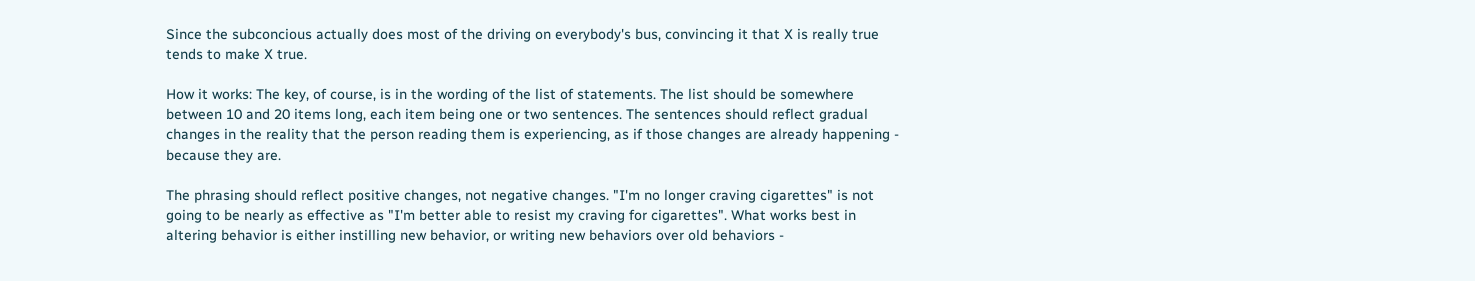Since the subconcious actually does most of the driving on everybody's bus, convincing it that X is really true tends to make X true.

How it works: The key, of course, is in the wording of the list of statements. The list should be somewhere between 10 and 20 items long, each item being one or two sentences. The sentences should reflect gradual changes in the reality that the person reading them is experiencing, as if those changes are already happening - because they are.

The phrasing should reflect positive changes, not negative changes. "I'm no longer craving cigarettes" is not going to be nearly as effective as "I'm better able to resist my craving for cigarettes". What works best in altering behavior is either instilling new behavior, or writing new behaviors over old behaviors -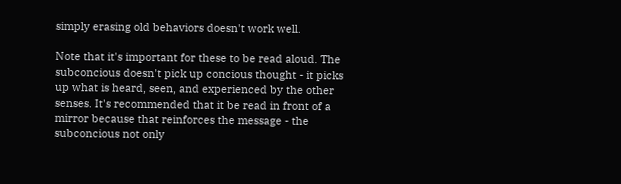simply erasing old behaviors doesn't work well.

Note that it's important for these to be read aloud. The subconcious doesn't pick up concious thought - it picks up what is heard, seen, and experienced by the other senses. It's recommended that it be read in front of a mirror because that reinforces the message - the subconcious not only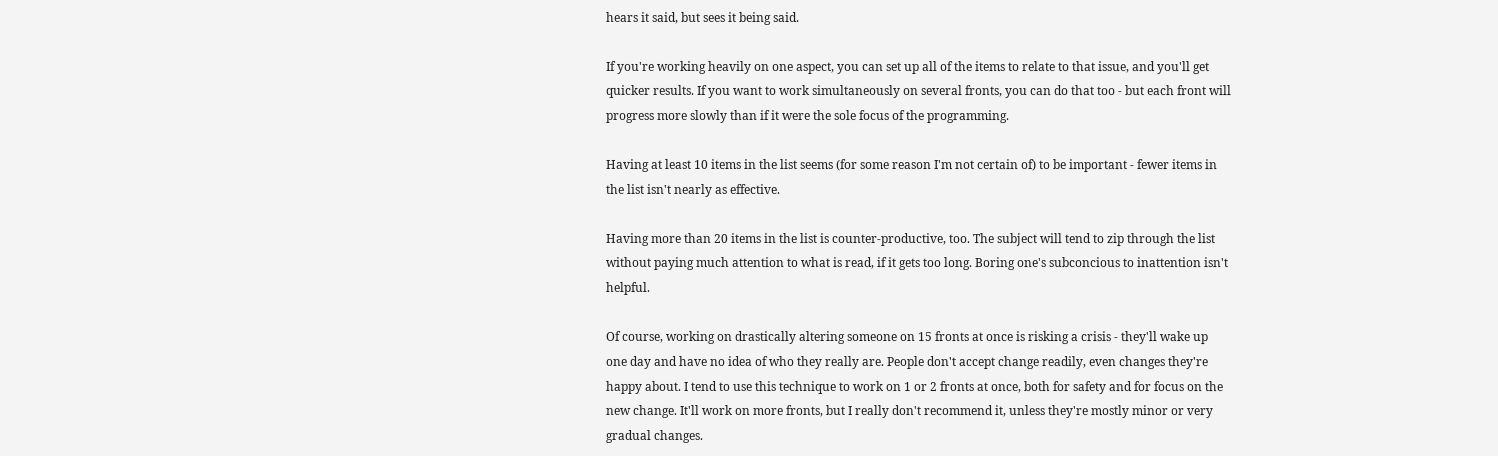hears it said, but sees it being said.

If you're working heavily on one aspect, you can set up all of the items to relate to that issue, and you'll get quicker results. If you want to work simultaneously on several fronts, you can do that too - but each front will progress more slowly than if it were the sole focus of the programming.

Having at least 10 items in the list seems (for some reason I'm not certain of) to be important - fewer items in the list isn't nearly as effective.

Having more than 20 items in the list is counter-productive, too. The subject will tend to zip through the list without paying much attention to what is read, if it gets too long. Boring one's subconcious to inattention isn't helpful.

Of course, working on drastically altering someone on 15 fronts at once is risking a crisis - they'll wake up one day and have no idea of who they really are. People don't accept change readily, even changes they're happy about. I tend to use this technique to work on 1 or 2 fronts at once, both for safety and for focus on the new change. It'll work on more fronts, but I really don't recommend it, unless they're mostly minor or very gradual changes.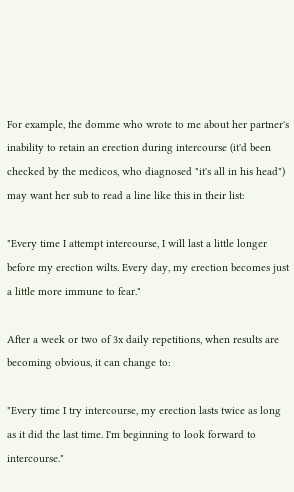For example, the domme who wrote to me about her partner's inability to retain an erection during intercourse (it'd been checked by the medicos, who diagnosed "it's all in his head") may want her sub to read a line like this in their list:

"Every time I attempt intercourse, I will last a little longer before my erection wilts. Every day, my erection becomes just a little more immune to fear."

After a week or two of 3x daily repetitions, when results are becoming obvious, it can change to:

"Every time I try intercourse, my erection lasts twice as long as it did the last time. I'm beginning to look forward to intercourse."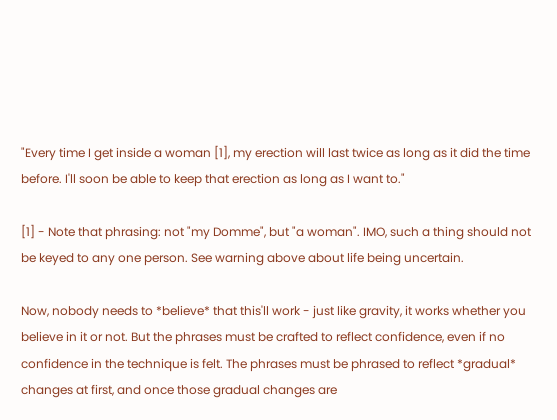"Every time I get inside a woman [1], my erection will last twice as long as it did the time before. I'll soon be able to keep that erection as long as I want to."

[1] - Note that phrasing: not "my Domme", but "a woman". IMO, such a thing should not be keyed to any one person. See warning above about life being uncertain.

Now, nobody needs to *believe* that this'll work - just like gravity, it works whether you believe in it or not. But the phrases must be crafted to reflect confidence, even if no confidence in the technique is felt. The phrases must be phrased to reflect *gradual* changes at first, and once those gradual changes are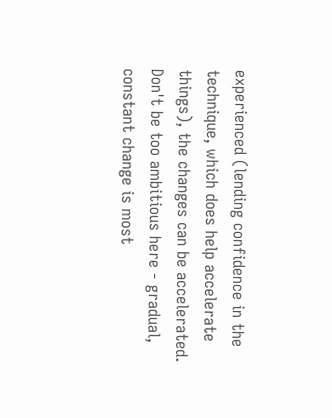experienced (lending confidence in the technique, which does help accelerate things), the changes can be accelerated. Don't be too ambitious here - gradual, constant change is most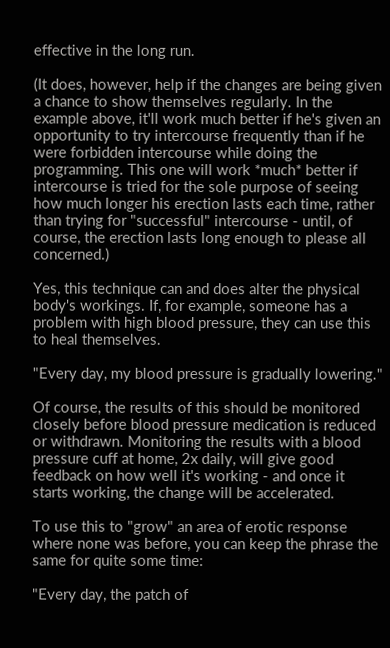effective in the long run.

(It does, however, help if the changes are being given a chance to show themselves regularly. In the example above, it'll work much better if he's given an opportunity to try intercourse frequently than if he were forbidden intercourse while doing the programming. This one will work *much* better if intercourse is tried for the sole purpose of seeing how much longer his erection lasts each time, rather than trying for "successful" intercourse - until, of course, the erection lasts long enough to please all concerned.)

Yes, this technique can and does alter the physical body's workings. If, for example, someone has a problem with high blood pressure, they can use this to heal themselves.

"Every day, my blood pressure is gradually lowering."

Of course, the results of this should be monitored closely before blood pressure medication is reduced or withdrawn. Monitoring the results with a blood pressure cuff at home, 2x daily, will give good feedback on how well it's working - and once it starts working, the change will be accelerated.

To use this to "grow" an area of erotic response where none was before, you can keep the phrase the same for quite some time:

"Every day, the patch of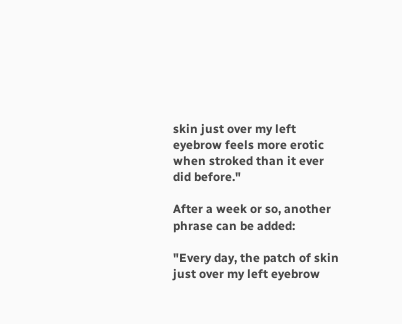skin just over my left eyebrow feels more erotic when stroked than it ever did before."

After a week or so, another phrase can be added:

"Every day, the patch of skin just over my left eyebrow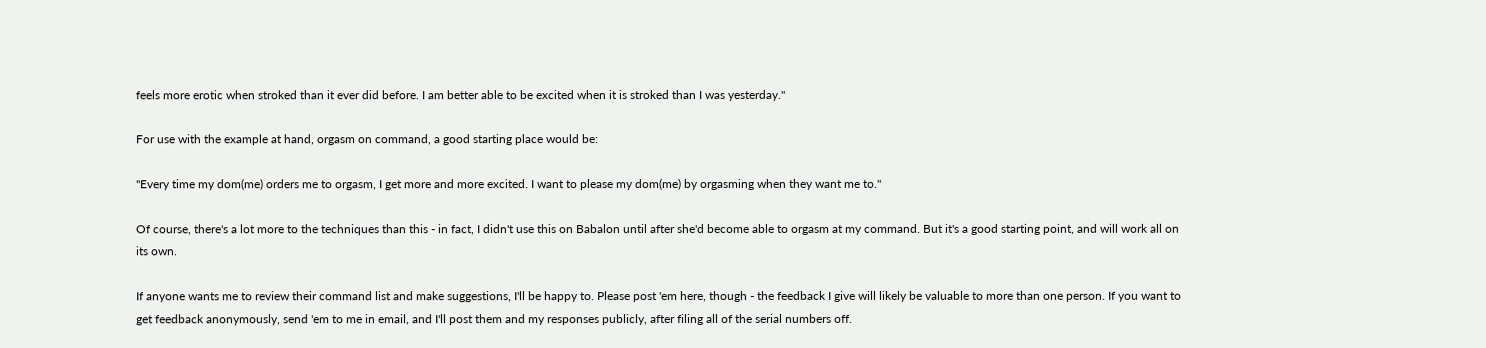feels more erotic when stroked than it ever did before. I am better able to be excited when it is stroked than I was yesterday."

For use with the example at hand, orgasm on command, a good starting place would be:

"Every time my dom(me) orders me to orgasm, I get more and more excited. I want to please my dom(me) by orgasming when they want me to."

Of course, there's a lot more to the techniques than this - in fact, I didn't use this on Babalon until after she'd become able to orgasm at my command. But it's a good starting point, and will work all on its own.

If anyone wants me to review their command list and make suggestions, I'll be happy to. Please post 'em here, though - the feedback I give will likely be valuable to more than one person. If you want to get feedback anonymously, send 'em to me in email, and I'll post them and my responses publicly, after filing all of the serial numbers off.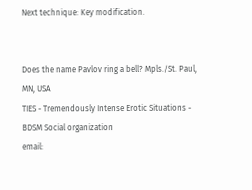Next technique: Key modification.


Does the name Pavlov ring a bell? Mpls./St. Paul, MN, USA
TIES - Tremendously Intense Erotic Situations - BDSM Social organization
email: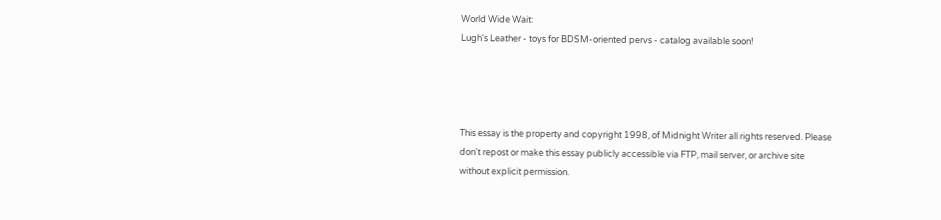World Wide Wait:
Lugh's Leather - toys for BDSM-oriented pervs - catalog available soon!




This essay is the property and copyright 1998, of Midnight Writer all rights reserved. Please don't repost or make this essay publicly accessible via FTP, mail server, or archive site without explicit permission.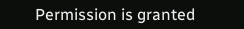Permission is granted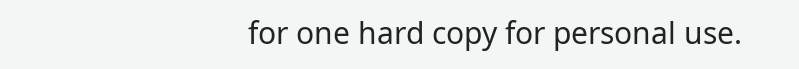for one hard copy for personal use.